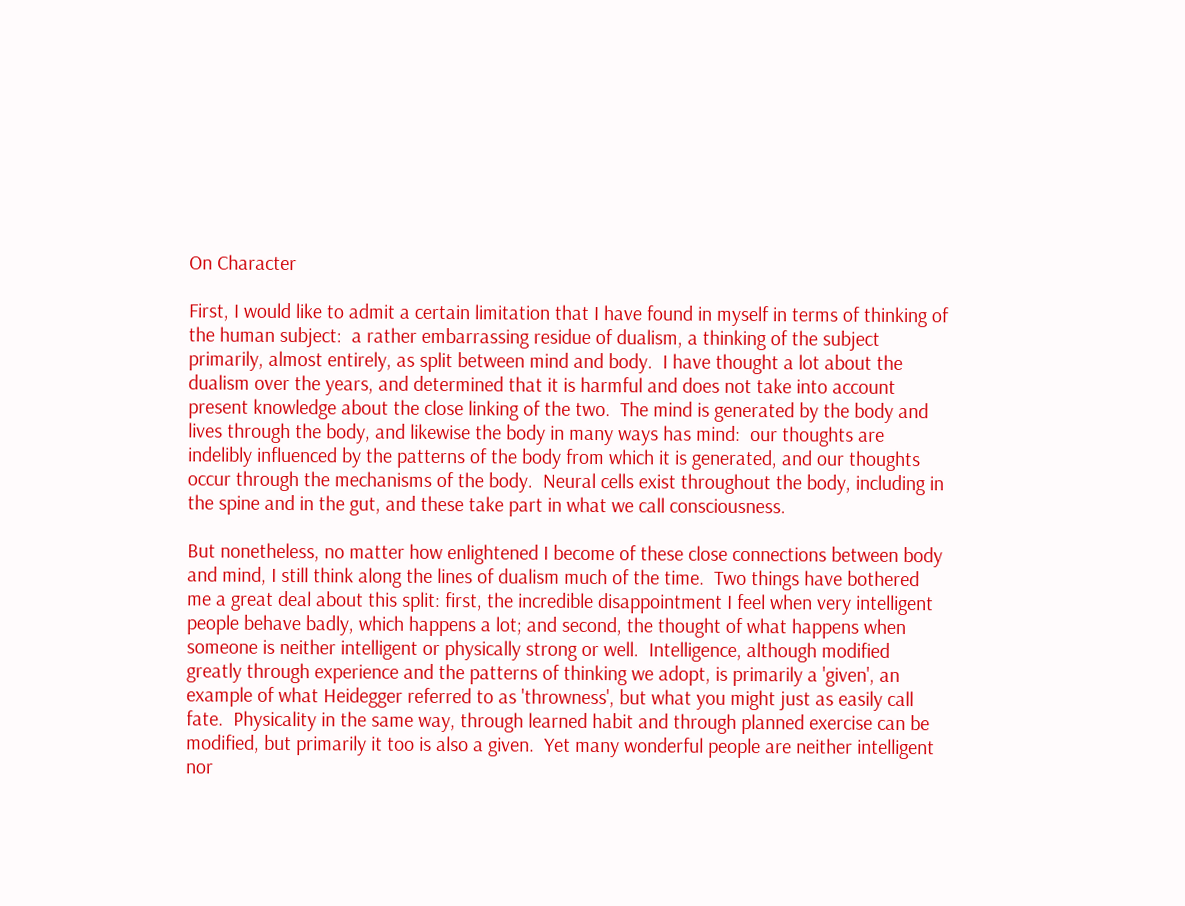On Character

First, I would like to admit a certain limitation that I have found in myself in terms of thinking of the human subject:  a rather embarrassing residue of dualism, a thinking of the subject primarily, almost entirely, as split between mind and body.  I have thought a lot about the dualism over the years, and determined that it is harmful and does not take into account present knowledge about the close linking of the two.  The mind is generated by the body and lives through the body, and likewise the body in many ways has mind:  our thoughts are indelibly influenced by the patterns of the body from which it is generated, and our thoughts occur through the mechanisms of the body.  Neural cells exist throughout the body, including in the spine and in the gut, and these take part in what we call consciousness.

But nonetheless, no matter how enlightened I become of these close connections between body and mind, I still think along the lines of dualism much of the time.  Two things have bothered me a great deal about this split: first, the incredible disappointment I feel when very intelligent people behave badly, which happens a lot; and second, the thought of what happens when someone is neither intelligent or physically strong or well.  Intelligence, although modified greatly through experience and the patterns of thinking we adopt, is primarily a 'given', an example of what Heidegger referred to as 'throwness', but what you might just as easily call fate.  Physicality in the same way, through learned habit and through planned exercise can be modified, but primarily it too is also a given.  Yet many wonderful people are neither intelligent nor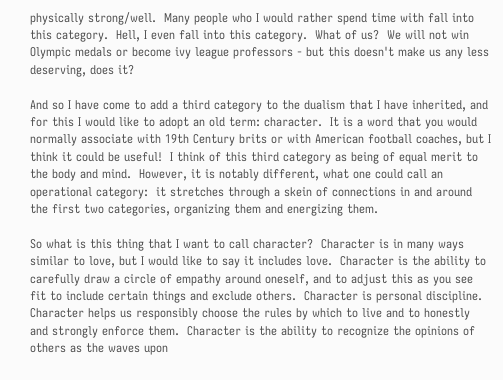physically strong/well.  Many people who I would rather spend time with fall into this category.  Hell, I even fall into this category.  What of us?  We will not win Olympic medals or become ivy league professors - but this doesn't make us any less deserving, does it?

And so I have come to add a third category to the dualism that I have inherited, and for this I would like to adopt an old term: character.  It is a word that you would normally associate with 19th Century brits or with American football coaches, but I think it could be useful!  I think of this third category as being of equal merit to the body and mind.  However, it is notably different, what one could call an operational category:  it stretches through a skein of connections in and around the first two categories, organizing them and energizing them.

So what is this thing that I want to call character?  Character is in many ways similar to love, but I would like to say it includes love.  Character is the ability to carefully draw a circle of empathy around oneself, and to adjust this as you see fit to include certain things and exclude others.  Character is personal discipline.  Character helps us responsibly choose the rules by which to live and to honestly and strongly enforce them.  Character is the ability to recognize the opinions of others as the waves upon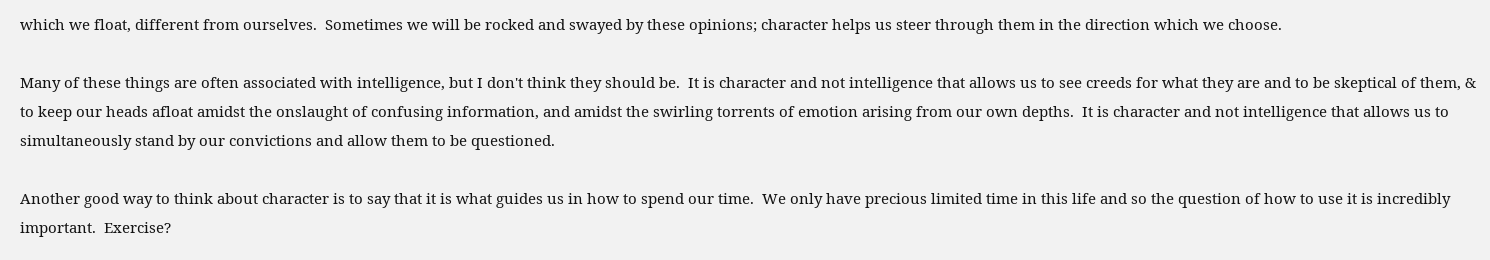which we float, different from ourselves.  Sometimes we will be rocked and swayed by these opinions; character helps us steer through them in the direction which we choose.

Many of these things are often associated with intelligence, but I don't think they should be.  It is character and not intelligence that allows us to see creeds for what they are and to be skeptical of them, & to keep our heads afloat amidst the onslaught of confusing information, and amidst the swirling torrents of emotion arising from our own depths.  It is character and not intelligence that allows us to simultaneously stand by our convictions and allow them to be questioned.

Another good way to think about character is to say that it is what guides us in how to spend our time.  We only have precious limited time in this life and so the question of how to use it is incredibly important.  Exercise?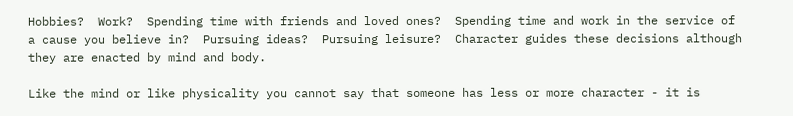Hobbies?  Work?  Spending time with friends and loved ones?  Spending time and work in the service of a cause you believe in?  Pursuing ideas?  Pursuing leisure?  Character guides these decisions although they are enacted by mind and body.

Like the mind or like physicality you cannot say that someone has less or more character - it is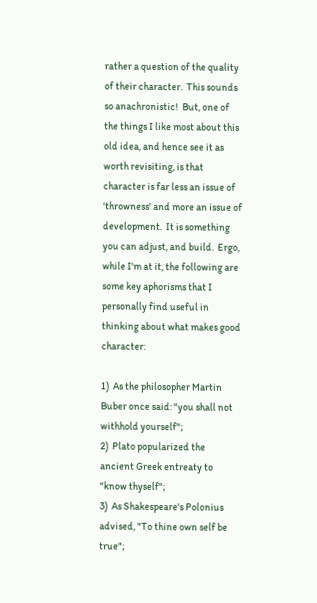rather a question of the quality of their character.  This sounds so anachronistic!  But, one of the things I like most about this old idea, and hence see it as worth revisiting, is that character is far less an issue of 'throwness' and more an issue of development.  It is something you can adjust, and build.  Ergo, while I'm at it, the following are some key aphorisms that I personally find useful in thinking about what makes good character:

1)  As the philosopher Martin Buber once said: "you shall not withhold yourself";
2)  Plato popularized the ancient Greek entreaty to "know thyself";
3)  As Shakespeare's Polonius advised, "To thine own self be true";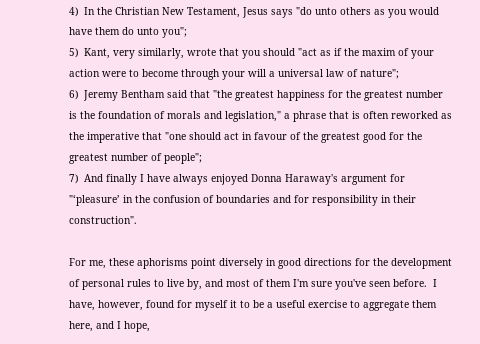4)  In the Christian New Testament, Jesus says "do unto others as you would have them do unto you";
5)  Kant, very similarly, wrote that you should "act as if the maxim of your action were to become through your will a universal law of nature";
6)  Jeremy Bentham said that "the greatest happiness for the greatest number is the foundation of morals and legislation," a phrase that is often reworked as the imperative that "one should act in favour of the greatest good for the greatest number of people";
7)  And finally I have always enjoyed Donna Haraway's argument for "‘pleasure’ in the confusion of boundaries and for responsibility in their construction".

For me, these aphorisms point diversely in good directions for the development of personal rules to live by, and most of them I'm sure you've seen before.  I have, however, found for myself it to be a useful exercise to aggregate them here, and I hope,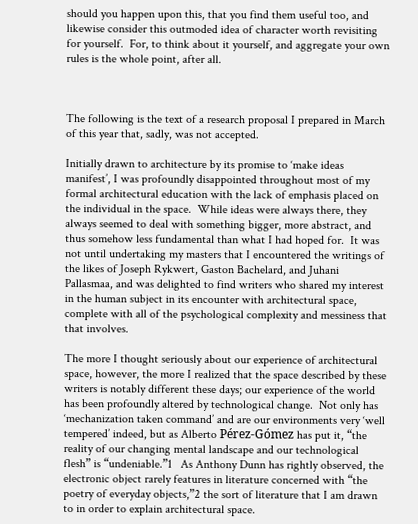should you happen upon this, that you find them useful too, and likewise consider this outmoded idea of character worth revisiting for yourself.  For, to think about it yourself, and aggregate your own rules is the whole point, after all.



The following is the text of a research proposal I prepared in March of this year that, sadly, was not accepted.

Initially drawn to architecture by its promise to ‘make ideas manifest’, I was profoundly disappointed throughout most of my formal architectural education with the lack of emphasis placed on the individual in the space.  While ideas were always there, they always seemed to deal with something bigger, more abstract, and thus somehow less fundamental than what I had hoped for.  It was not until undertaking my masters that I encountered the writings of the likes of Joseph Rykwert, Gaston Bachelard, and Juhani Pallasmaa, and was delighted to find writers who shared my interest in the human subject in its encounter with architectural space, complete with all of the psychological complexity and messiness that that involves.

The more I thought seriously about our experience of architectural space, however, the more I realized that the space described by these writers is notably different these days; our experience of the world has been profoundly altered by technological change.  Not only has ‘mechanization taken command’ and are our environments very ‘well tempered’ indeed, but as Alberto Pérez-Gómez has put it, “the reality of our changing mental landscape and our technological flesh” is “undeniable.”1   As Anthony Dunn has rightly observed, the electronic object rarely features in literature concerned with “the poetry of everyday objects,”2 the sort of literature that I am drawn to in order to explain architectural space.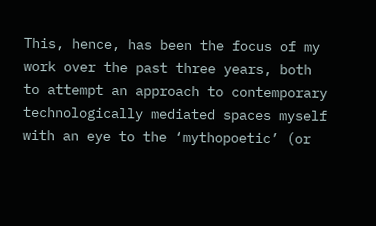This, hence, has been the focus of my work over the past three years, both to attempt an approach to contemporary technologically mediated spaces myself with an eye to the ‘mythopoetic’ (or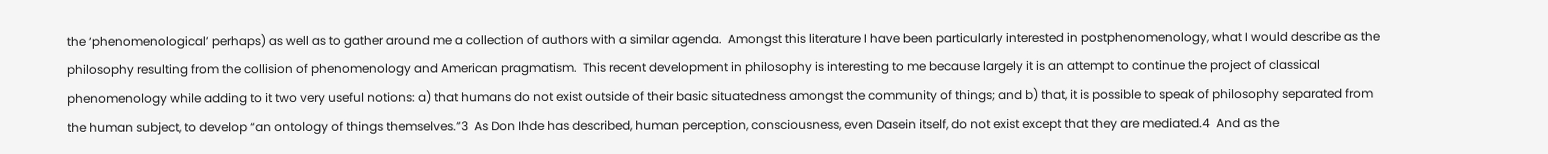the ‘phenomenological’ perhaps) as well as to gather around me a collection of authors with a similar agenda.  Amongst this literature I have been particularly interested in postphenomenology, what I would describe as the philosophy resulting from the collision of phenomenology and American pragmatism.  This recent development in philosophy is interesting to me because largely it is an attempt to continue the project of classical phenomenology while adding to it two very useful notions: a) that humans do not exist outside of their basic situatedness amongst the community of things; and b) that, it is possible to speak of philosophy separated from the human subject, to develop “an ontology of things themselves.”3  As Don Ihde has described, human perception, consciousness, even Dasein itself, do not exist except that they are mediated.4  And as the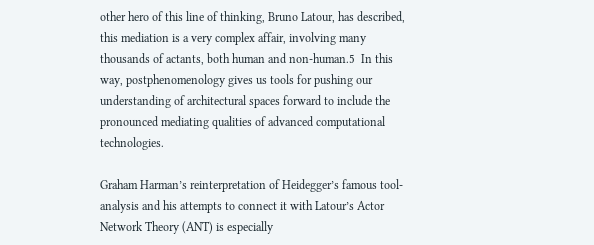other hero of this line of thinking, Bruno Latour, has described, this mediation is a very complex affair, involving many thousands of actants, both human and non-human.5  In this way, postphenomenology gives us tools for pushing our understanding of architectural spaces forward to include the pronounced mediating qualities of advanced computational technologies.

Graham Harman’s reinterpretation of Heidegger’s famous tool-analysis and his attempts to connect it with Latour’s Actor Network Theory (ANT) is especially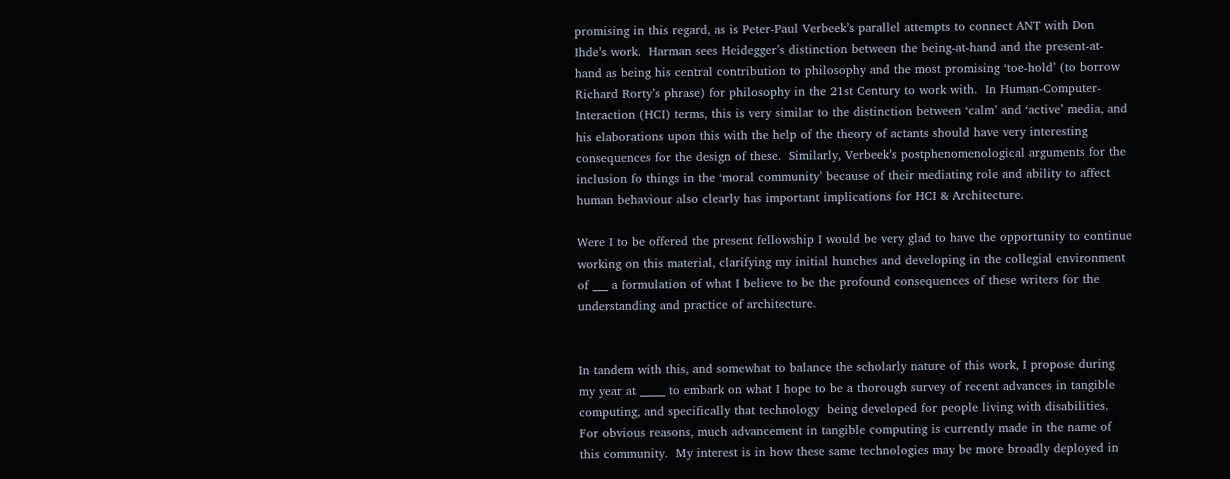promising in this regard, as is Peter-Paul Verbeek’s parallel attempts to connect ANT with Don Ihde’s work.  Harman sees Heidegger’s distinction between the being-at-hand and the present-at-hand as being his central contribution to philosophy and the most promising ‘toe-hold’ (to borrow Richard Rorty’s phrase) for philosophy in the 21st Century to work with.  In Human-Computer-Interaction (HCI) terms, this is very similar to the distinction between ‘calm’ and ‘active’ media, and his elaborations upon this with the help of the theory of actants should have very interesting consequences for the design of these.  Similarly, Verbeek’s postphenomenological arguments for the inclusion fo things in the ‘moral community’ because of their mediating role and ability to affect human behaviour also clearly has important implications for HCI & Architecture.

Were I to be offered the present fellowship I would be very glad to have the opportunity to continue working on this material, clarifying my initial hunches and developing in the collegial environment of ___ a formulation of what I believe to be the profound consequences of these writers for the understanding and practice of architecture.


In tandem with this, and somewhat to balance the scholarly nature of this work, I propose during my year at _____ to embark on what I hope to be a thorough survey of recent advances in tangible computing, and specifically that technology  being developed for people living with disabilities.  For obvious reasons, much advancement in tangible computing is currently made in the name of this community.  My interest is in how these same technologies may be more broadly deployed in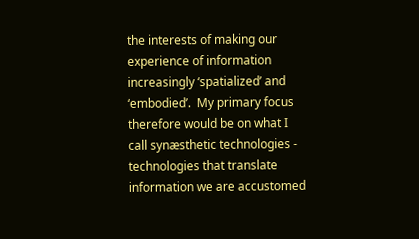the interests of making our experience of information increasingly ‘spatialized’ and ‘embodied’.  My primary focus therefore would be on what I call synæsthetic technologies - technologies that translate information we are accustomed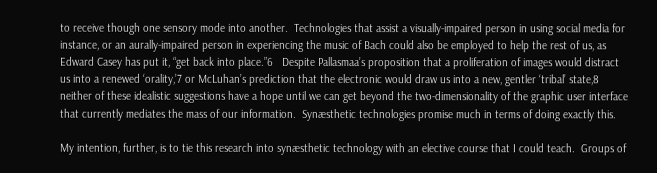to receive though one sensory mode into another.  Technologies that assist a visually-impaired person in using social media for instance, or an aurally-impaired person in experiencing the music of Bach could also be employed to help the rest of us, as Edward Casey has put it, “get back into place.”6   Despite Pallasmaa’s proposition that a proliferation of images would distract us into a renewed ‘orality,’7 or McLuhan’s prediction that the electronic would draw us into a new, gentler ‘tribal’ state,8  neither of these idealistic suggestions have a hope until we can get beyond the two-dimensionality of the graphic user interface that currently mediates the mass of our information.  Synæsthetic technologies promise much in terms of doing exactly this.

My intention, further, is to tie this research into synæsthetic technology with an elective course that I could teach.  Groups of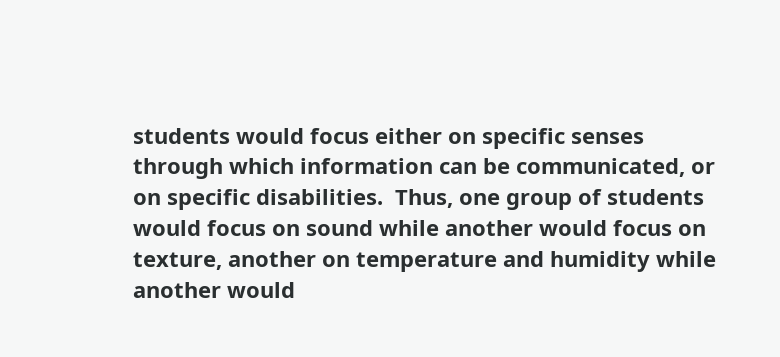students would focus either on specific senses through which information can be communicated, or on specific disabilities.  Thus, one group of students would focus on sound while another would focus on texture, another on temperature and humidity while another would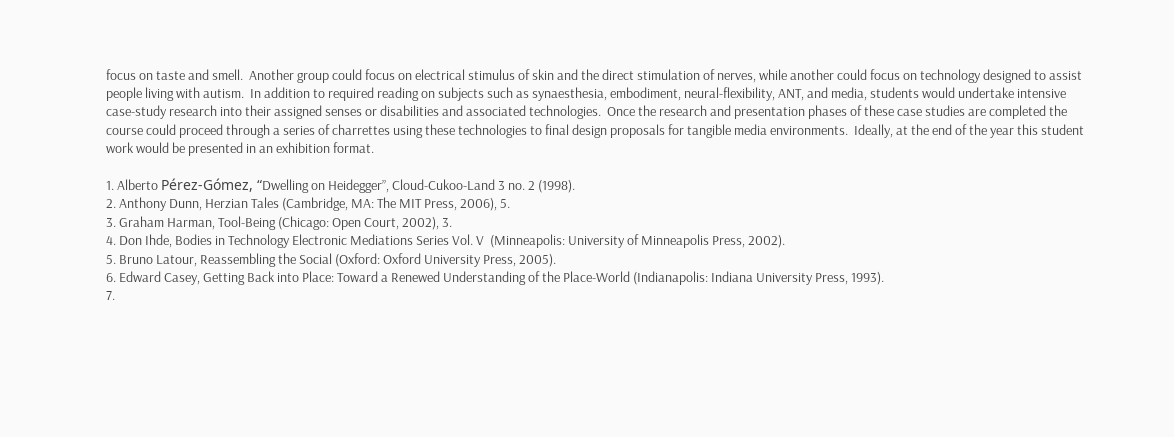focus on taste and smell.  Another group could focus on electrical stimulus of skin and the direct stimulation of nerves, while another could focus on technology designed to assist people living with autism.  In addition to required reading on subjects such as synaesthesia, embodiment, neural-flexibility, ANT, and media, students would undertake intensive case-study research into their assigned senses or disabilities and associated technologies.  Once the research and presentation phases of these case studies are completed the course could proceed through a series of charrettes using these technologies to final design proposals for tangible media environments.  Ideally, at the end of the year this student work would be presented in an exhibition format.

1. Alberto Pérez-Gómez, “Dwelling on Heidegger”, Cloud-Cukoo-Land 3 no. 2 (1998).
2. Anthony Dunn, Herzian Tales (Cambridge, MA: The MIT Press, 2006), 5.
3. Graham Harman, Tool-Being (Chicago: Open Court, 2002), 3.
4. Don Ihde, Bodies in Technology Electronic Mediations Series Vol. V  (Minneapolis: University of Minneapolis Press, 2002).
5. Bruno Latour, Reassembling the Social (Oxford: Oxford University Press, 2005).
6. Edward Casey, Getting Back into Place: Toward a Renewed Understanding of the Place-World (Indianapolis: Indiana University Press, 1993).
7.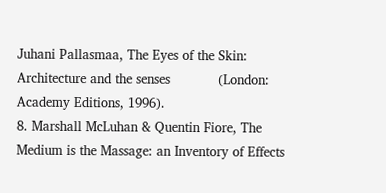Juhani Pallasmaa, The Eyes of the Skin: Architecture and the senses            (London: Academy Editions, 1996).
8. Marshall McLuhan & Quentin Fiore, The Medium is the Massage: an Inventory of Effects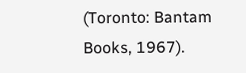(Toronto: Bantam Books, 1967).